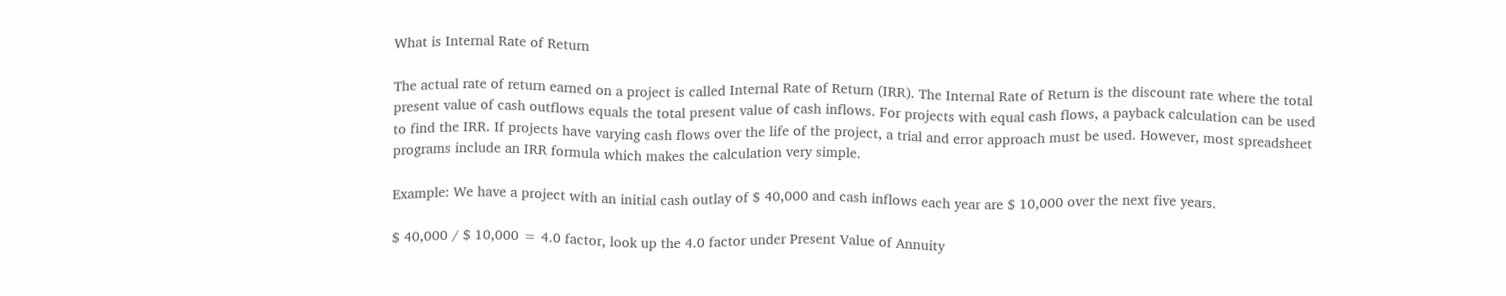What is Internal Rate of Return

The actual rate of return earned on a project is called Internal Rate of Return (IRR). The Internal Rate of Return is the discount rate where the total present value of cash outflows equals the total present value of cash inflows. For projects with equal cash flows, a payback calculation can be used to find the IRR. If projects have varying cash flows over the life of the project, a trial and error approach must be used. However, most spreadsheet programs include an IRR formula which makes the calculation very simple.

Example: We have a project with an initial cash outlay of $ 40,000 and cash inflows each year are $ 10,000 over the next five years.

$ 40,000 / $ 10,000 = 4.0 factor, look up the 4.0 factor under Present Value of Annuity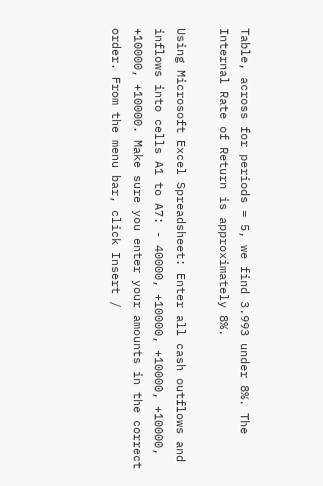Table, across for periods = 5, we find 3.993 under 8%. The Internal Rate of Return is approximately 8%.

Using Microsoft Excel Spreadsheet: Enter all cash outflows and inflows into cells A1 to A7: - 40000, +10000, +10000, +10000, +10000, +10000. Make sure you enter your amounts in the correct order. From the menu bar, click Insert /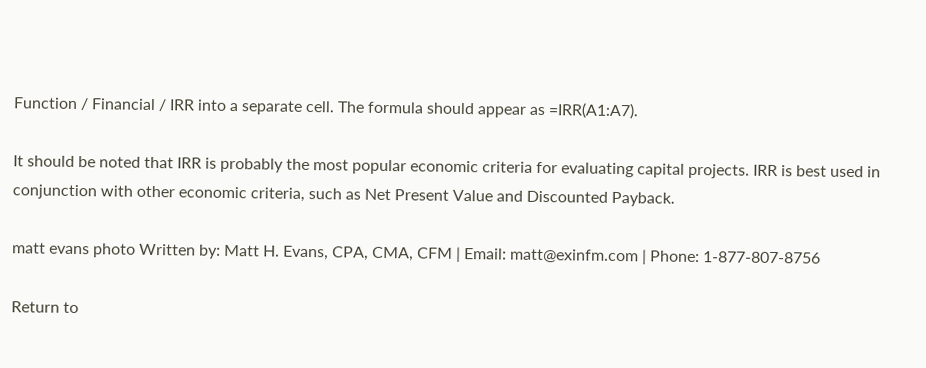Function / Financial / IRR into a separate cell. The formula should appear as =IRR(A1:A7).

It should be noted that IRR is probably the most popular economic criteria for evaluating capital projects. IRR is best used in conjunction with other economic criteria, such as Net Present Value and Discounted Payback.

matt evans photo Written by: Matt H. Evans, CPA, CMA, CFM | Email: matt@exinfm.com | Phone: 1-877-807-8756

Return to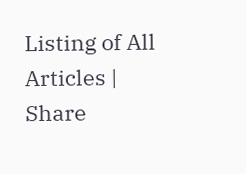Listing of All Articles | Share